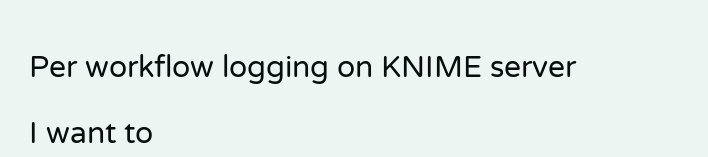Per workflow logging on KNIME server

I want to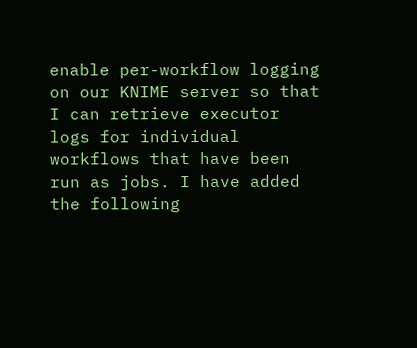enable per-workflow logging on our KNIME server so that I can retrieve executor logs for individual workflows that have been run as jobs. I have added the following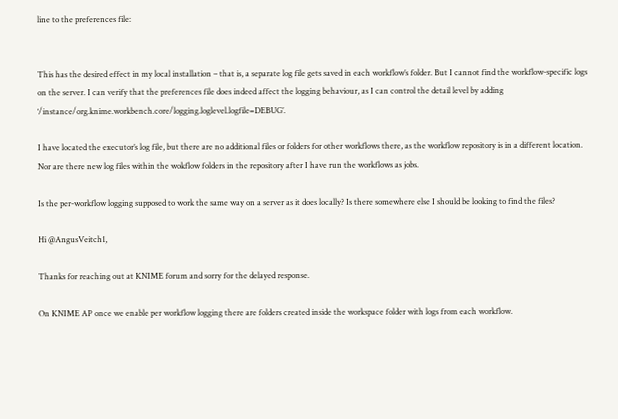line to the preferences file:


This has the desired effect in my local installation – that is, a separate log file gets saved in each workflow’s folder. But I cannot find the workflow-specific logs on the server. I can verify that the preferences file does indeed affect the logging behaviour, as I can control the detail level by adding ‘/instance/org.knime.workbench.core/logging.loglevel.logfile=DEBUG’.

I have located the executor’s log file, but there are no additional files or folders for other workflows there, as the workflow repository is in a different location. Nor are there new log files within the wokflow folders in the repository after I have run the workflows as jobs.

Is the per-workflow logging supposed to work the same way on a server as it does locally? Is there somewhere else I should be looking to find the files?

Hi @AngusVeitch1,

Thanks for reaching out at KNIME forum and sorry for the delayed response.

On KNIME AP once we enable per workflow logging there are folders created inside the workspace folder with logs from each workflow.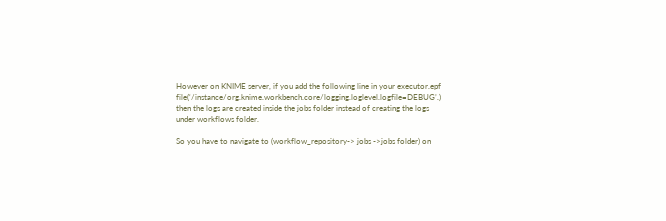However on KNIME server, if you add the following line in your executor.epf file(‘/instance/org.knime.workbench.core/logging.loglevel.logfile=DEBUG’.) then the logs are created inside the jobs folder instead of creating the logs under workflows folder.

So you have to navigate to (workflow_repository-> jobs ->jobs folder) on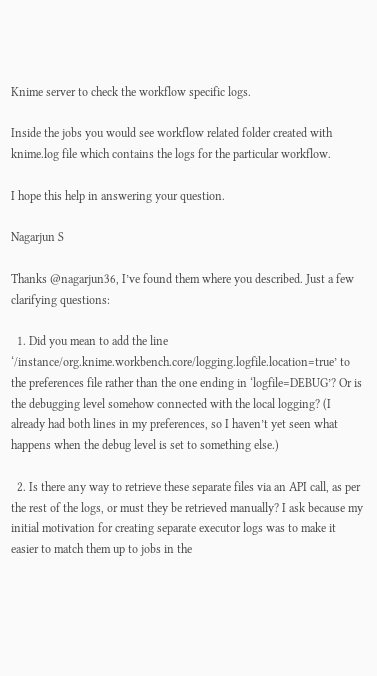Knime server to check the workflow specific logs.

Inside the jobs you would see workflow related folder created with knime.log file which contains the logs for the particular workflow.

I hope this help in answering your question.

Nagarjun S

Thanks @nagarjun36, I’ve found them where you described. Just a few clarifying questions:

  1. Did you mean to add the line ‘/instance/org.knime.workbench.core/logging.logfile.location=true’ to the preferences file rather than the one ending in ‘logfile=DEBUG’? Or is the debugging level somehow connected with the local logging? (I already had both lines in my preferences, so I haven’t yet seen what happens when the debug level is set to something else.)

  2. Is there any way to retrieve these separate files via an API call, as per the rest of the logs, or must they be retrieved manually? I ask because my initial motivation for creating separate executor logs was to make it easier to match them up to jobs in the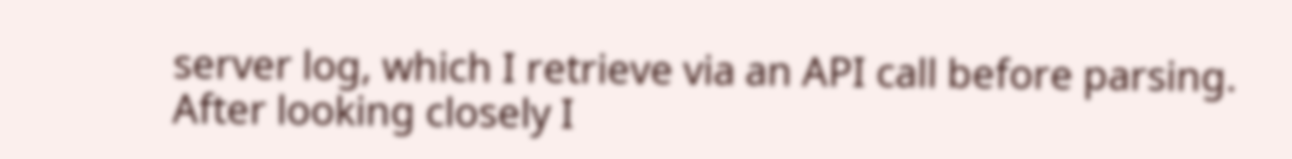server log, which I retrieve via an API call before parsing. After looking closely I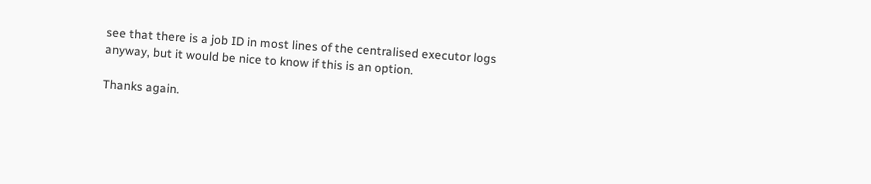see that there is a job ID in most lines of the centralised executor logs anyway, but it would be nice to know if this is an option.

Thanks again.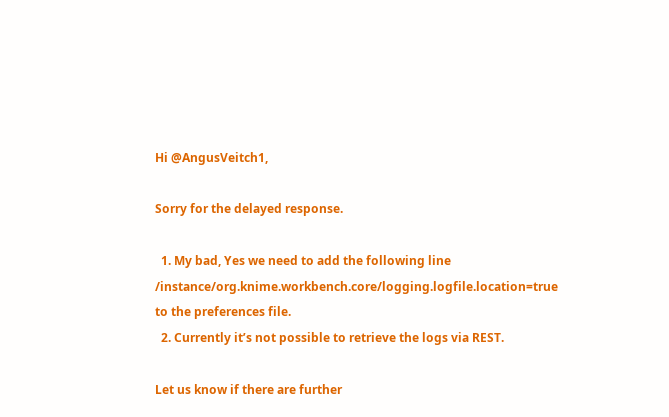Hi @AngusVeitch1,

Sorry for the delayed response.

  1. My bad, Yes we need to add the following line /instance/org.knime.workbench.core/logging.logfile.location=true to the preferences file.
  2. Currently it’s not possible to retrieve the logs via REST.

Let us know if there are further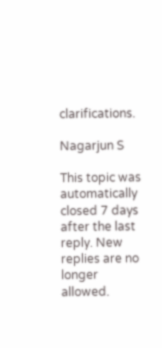clarifications.

Nagarjun S

This topic was automatically closed 7 days after the last reply. New replies are no longer allowed.